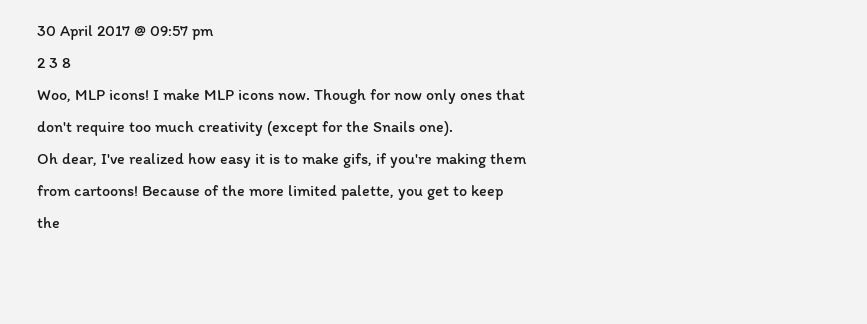30 April 2017 @ 09:57 pm
2 3 8
Woo, MLP icons! I make MLP icons now. Though for now only ones that don't require too much creativity (except for the Snails one).
Oh dear, I've realized how easy it is to make gifs, if you're making them from cartoons! Because of the more limited palette, you get to keep the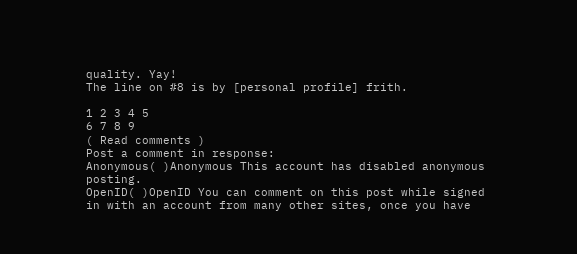quality. Yay!
The line on #8 is by [personal profile] frith.

1 2 3 4 5
6 7 8 9
( Read comments )
Post a comment in response:
Anonymous( )Anonymous This account has disabled anonymous posting.
OpenID( )OpenID You can comment on this post while signed in with an account from many other sites, once you have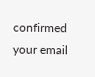confirmed your email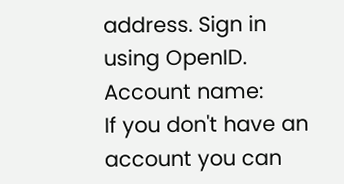address. Sign in using OpenID.
Account name:
If you don't have an account you can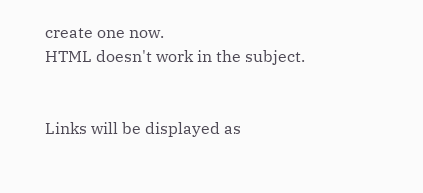create one now.
HTML doesn't work in the subject.


Links will be displayed as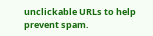unclickable URLs to help prevent spam.